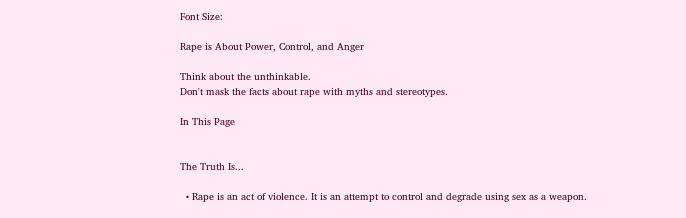Font Size:

Rape is About Power, Control, and Anger

Think about the unthinkable.
Don't mask the facts about rape with myths and stereotypes.

In This Page


The Truth Is...

  • Rape is an act of violence. It is an attempt to control and degrade using sex as a weapon.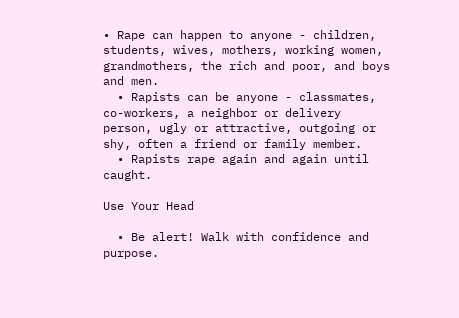• Rape can happen to anyone - children, students, wives, mothers, working women, grandmothers, the rich and poor, and boys and men.
  • Rapists can be anyone - classmates, co-workers, a neighbor or delivery person, ugly or attractive, outgoing or shy, often a friend or family member.
  • Rapists rape again and again until caught.

Use Your Head

  • Be alert! Walk with confidence and purpose.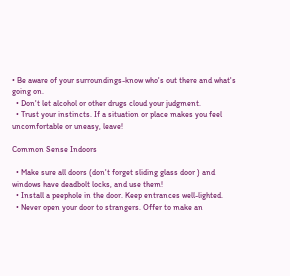• Be aware of your surroundings-know who's out there and what's going on.
  • Don't let alcohol or other drugs cloud your judgment.
  • Trust your instincts. If a situation or place makes you feel uncomfortable or uneasy, leave!

Common Sense Indoors

  • Make sure all doors (don't forget sliding glass door ) and windows have deadbolt locks, and use them!
  • Install a peephole in the door. Keep entrances well-lighted.
  • Never open your door to strangers. Offer to make an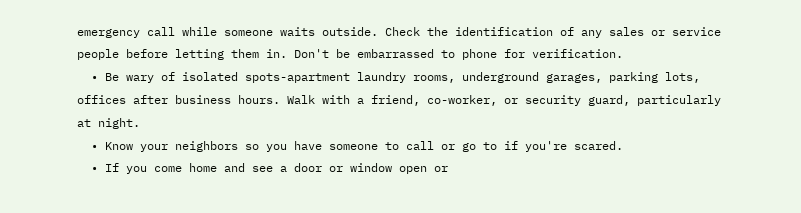emergency call while someone waits outside. Check the identification of any sales or service people before letting them in. Don't be embarrassed to phone for verification.
  • Be wary of isolated spots-apartment laundry rooms, underground garages, parking lots, offices after business hours. Walk with a friend, co-worker, or security guard, particularly at night.
  • Know your neighbors so you have someone to call or go to if you're scared.
  • If you come home and see a door or window open or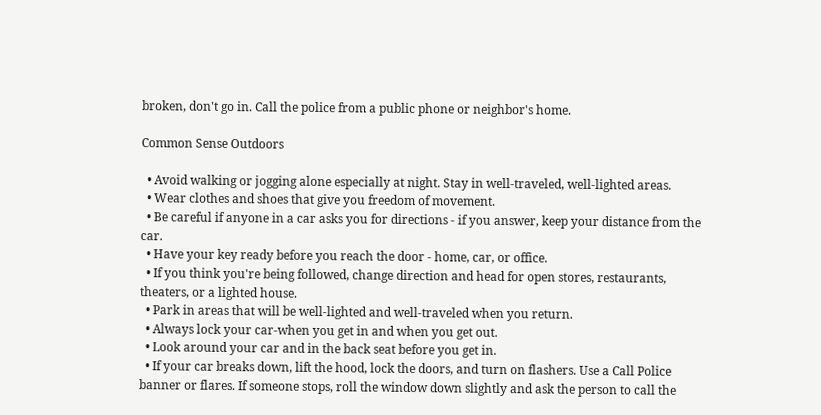broken, don't go in. Call the police from a public phone or neighbor's home.

Common Sense Outdoors

  • Avoid walking or jogging alone especially at night. Stay in well-traveled, well-lighted areas.
  • Wear clothes and shoes that give you freedom of movement.
  • Be careful if anyone in a car asks you for directions - if you answer, keep your distance from the car.
  • Have your key ready before you reach the door - home, car, or office.
  • If you think you're being followed, change direction and head for open stores, restaurants, theaters, or a lighted house.
  • Park in areas that will be well-lighted and well-traveled when you return.
  • Always lock your car-when you get in and when you get out.
  • Look around your car and in the back seat before you get in.
  • If your car breaks down, lift the hood, lock the doors, and turn on flashers. Use a Call Police banner or flares. If someone stops, roll the window down slightly and ask the person to call the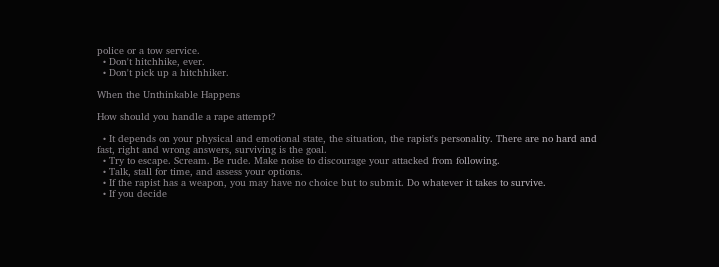police or a tow service.
  • Don't hitchhike, ever.
  • Don't pick up a hitchhiker.

When the Unthinkable Happens

How should you handle a rape attempt?

  • It depends on your physical and emotional state, the situation, the rapist's personality. There are no hard and fast, right and wrong answers, surviving is the goal.
  • Try to escape. Scream. Be rude. Make noise to discourage your attacked from following.
  • Talk, stall for time, and assess your options.
  • If the rapist has a weapon, you may have no choice but to submit. Do whatever it takes to survive.
  • If you decide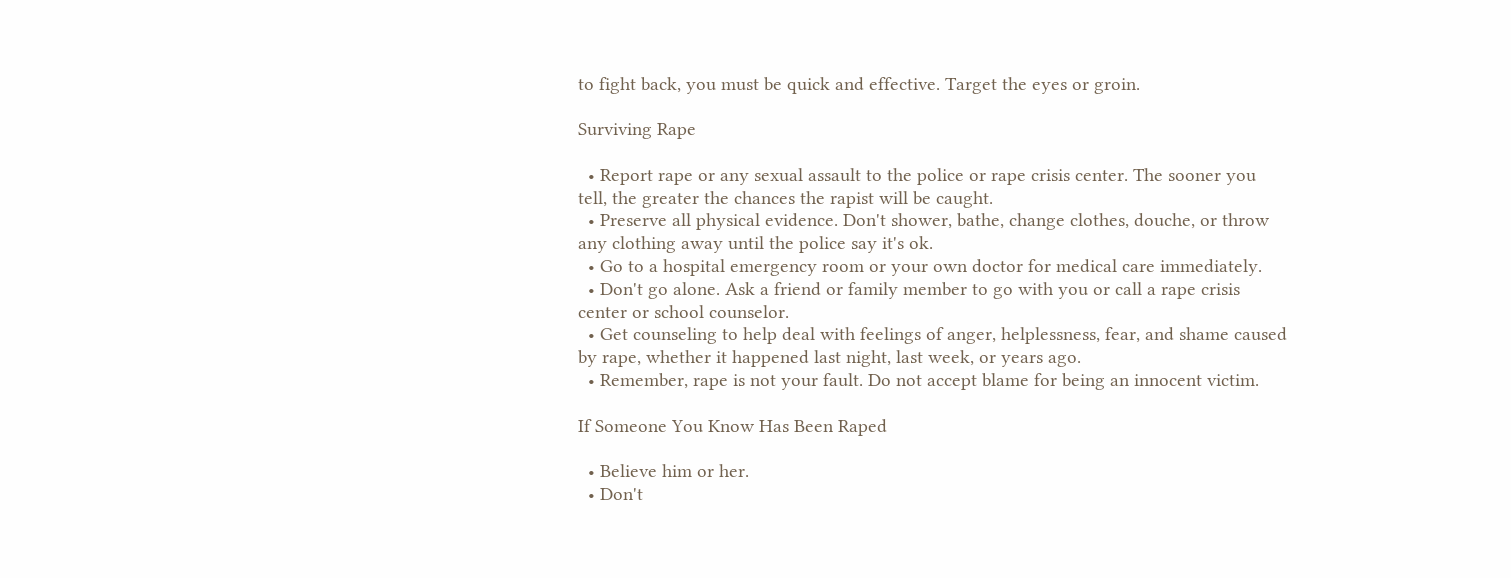to fight back, you must be quick and effective. Target the eyes or groin.

Surviving Rape

  • Report rape or any sexual assault to the police or rape crisis center. The sooner you tell, the greater the chances the rapist will be caught.
  • Preserve all physical evidence. Don't shower, bathe, change clothes, douche, or throw any clothing away until the police say it's ok.
  • Go to a hospital emergency room or your own doctor for medical care immediately.
  • Don't go alone. Ask a friend or family member to go with you or call a rape crisis center or school counselor.
  • Get counseling to help deal with feelings of anger, helplessness, fear, and shame caused by rape, whether it happened last night, last week, or years ago.
  • Remember, rape is not your fault. Do not accept blame for being an innocent victim.

If Someone You Know Has Been Raped

  • Believe him or her.
  • Don't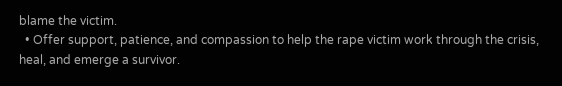blame the victim.
  • Offer support, patience, and compassion to help the rape victim work through the crisis, heal, and emerge a survivor.